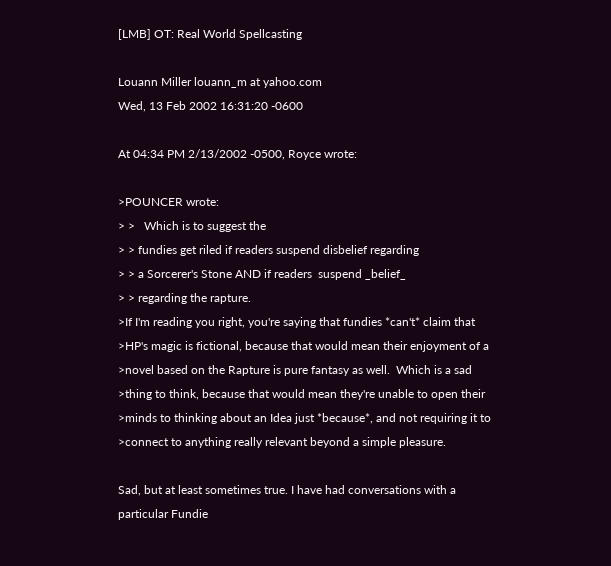[LMB] OT: Real World Spellcasting

Louann Miller louann_m at yahoo.com
Wed, 13 Feb 2002 16:31:20 -0600

At 04:34 PM 2/13/2002 -0500, Royce wrote:

>POUNCER wrote:
> >   Which is to suggest the
> > fundies get riled if readers suspend disbelief regarding
> > a Sorcerer's Stone AND if readers  suspend _belief_
> > regarding the rapture.
>If I'm reading you right, you're saying that fundies *can't* claim that
>HP's magic is fictional, because that would mean their enjoyment of a
>novel based on the Rapture is pure fantasy as well.  Which is a sad
>thing to think, because that would mean they're unable to open their
>minds to thinking about an Idea just *because*, and not requiring it to
>connect to anything really relevant beyond a simple pleasure.

Sad, but at least sometimes true. I have had conversations with a
particular Fundie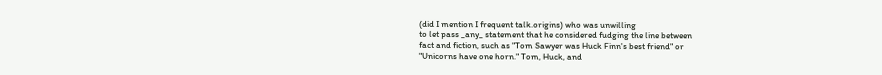(did I mention I frequent talk.origins) who was unwilling
to let pass _any_ statement that he considered fudging the line between
fact and fiction, such as "Tom Sawyer was Huck Finn's best friend" or
"Unicorns have one horn." Tom, Huck, and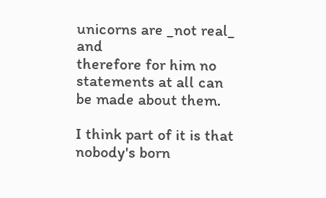unicorns are _not real_ and
therefore for him no statements at all can be made about them.

I think part of it is that nobody's born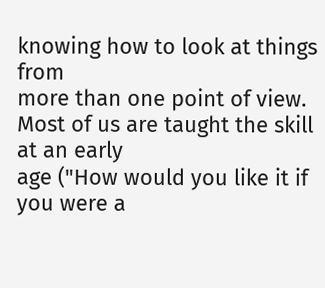knowing how to look at things from
more than one point of view. Most of us are taught the skill at an early
age ("How would you like it if you were a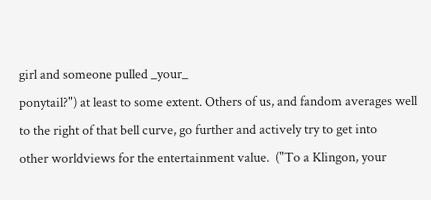girl and someone pulled _your_
ponytail?") at least to some extent. Others of us, and fandom averages well
to the right of that bell curve, go further and actively try to get into
other worldviews for the entertainment value.  ("To a Klingon, your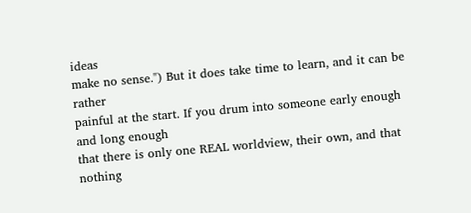ideas
make no sense.") But it does take time to learn, and it can be rather
painful at the start. If you drum into someone early enough and long enough
that there is only one REAL worldview, their own, and that nothing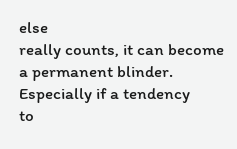else
really counts, it can become a permanent blinder. Especially if a tendency
to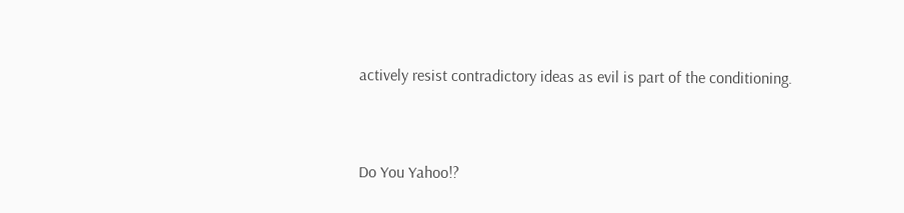actively resist contradictory ideas as evil is part of the conditioning.


Do You Yahoo!?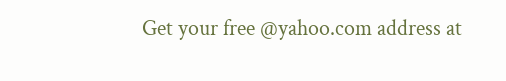Get your free @yahoo.com address at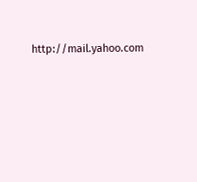http://mail.yahoo.com